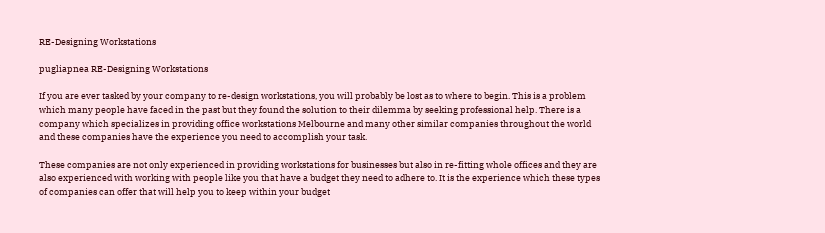RE-Designing Workstations

pugliapnea RE-Designing Workstations

If you are ever tasked by your company to re-design workstations, you will probably be lost as to where to begin. This is a problem which many people have faced in the past but they found the solution to their dilemma by seeking professional help. There is a company which specializes in providing office workstations Melbourne and many other similar companies throughout the world and these companies have the experience you need to accomplish your task.

These companies are not only experienced in providing workstations for businesses but also in re-fitting whole offices and they are also experienced with working with people like you that have a budget they need to adhere to. It is the experience which these types of companies can offer that will help you to keep within your budget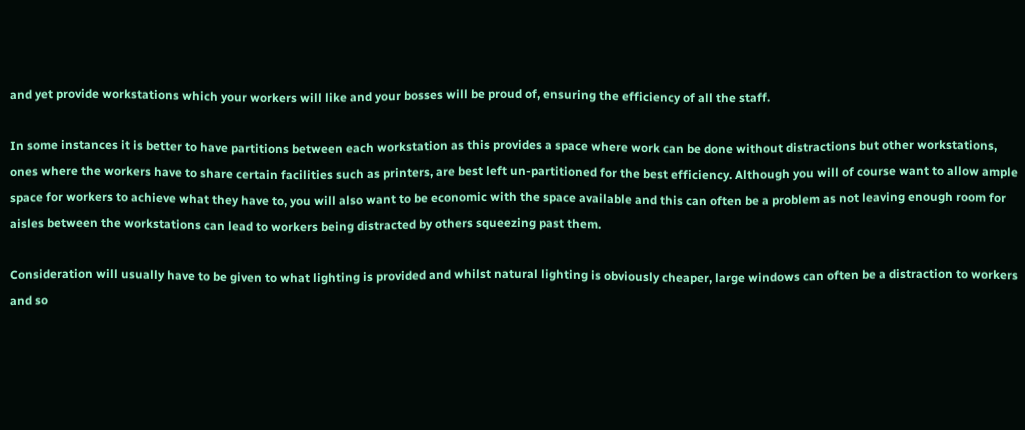and yet provide workstations which your workers will like and your bosses will be proud of, ensuring the efficiency of all the staff.

In some instances it is better to have partitions between each workstation as this provides a space where work can be done without distractions but other workstations, ones where the workers have to share certain facilities such as printers, are best left un-partitioned for the best efficiency. Although you will of course want to allow ample space for workers to achieve what they have to, you will also want to be economic with the space available and this can often be a problem as not leaving enough room for aisles between the workstations can lead to workers being distracted by others squeezing past them.

Consideration will usually have to be given to what lighting is provided and whilst natural lighting is obviously cheaper, large windows can often be a distraction to workers and so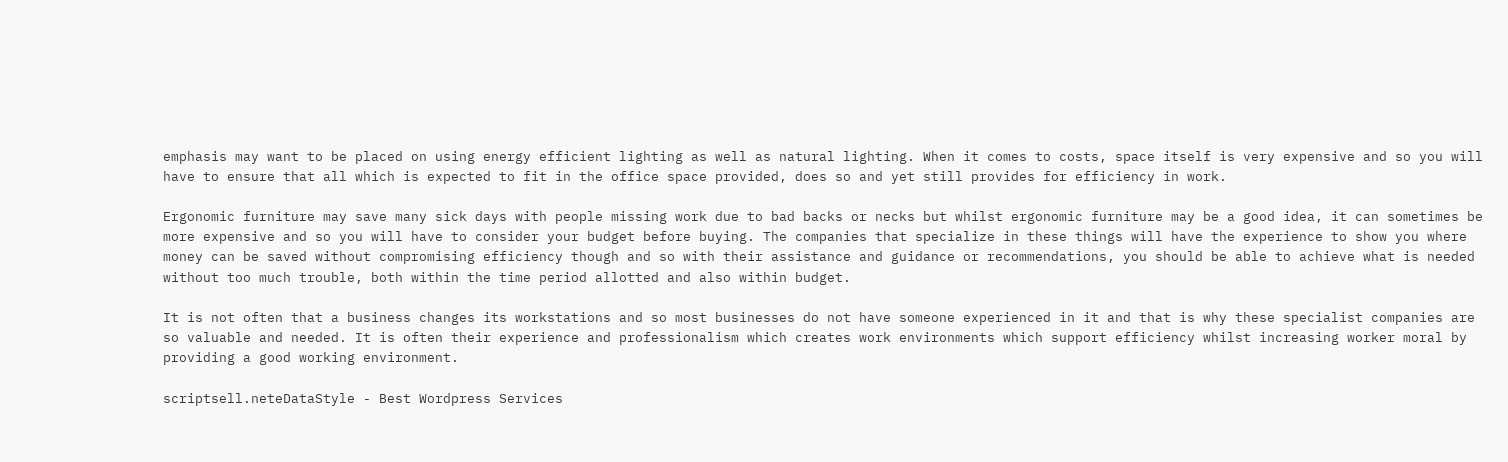emphasis may want to be placed on using energy efficient lighting as well as natural lighting. When it comes to costs, space itself is very expensive and so you will have to ensure that all which is expected to fit in the office space provided, does so and yet still provides for efficiency in work.

Ergonomic furniture may save many sick days with people missing work due to bad backs or necks but whilst ergonomic furniture may be a good idea, it can sometimes be more expensive and so you will have to consider your budget before buying. The companies that specialize in these things will have the experience to show you where money can be saved without compromising efficiency though and so with their assistance and guidance or recommendations, you should be able to achieve what is needed without too much trouble, both within the time period allotted and also within budget.

It is not often that a business changes its workstations and so most businesses do not have someone experienced in it and that is why these specialist companies are so valuable and needed. It is often their experience and professionalism which creates work environments which support efficiency whilst increasing worker moral by providing a good working environment.

scriptsell.neteDataStyle - Best Wordpress Services